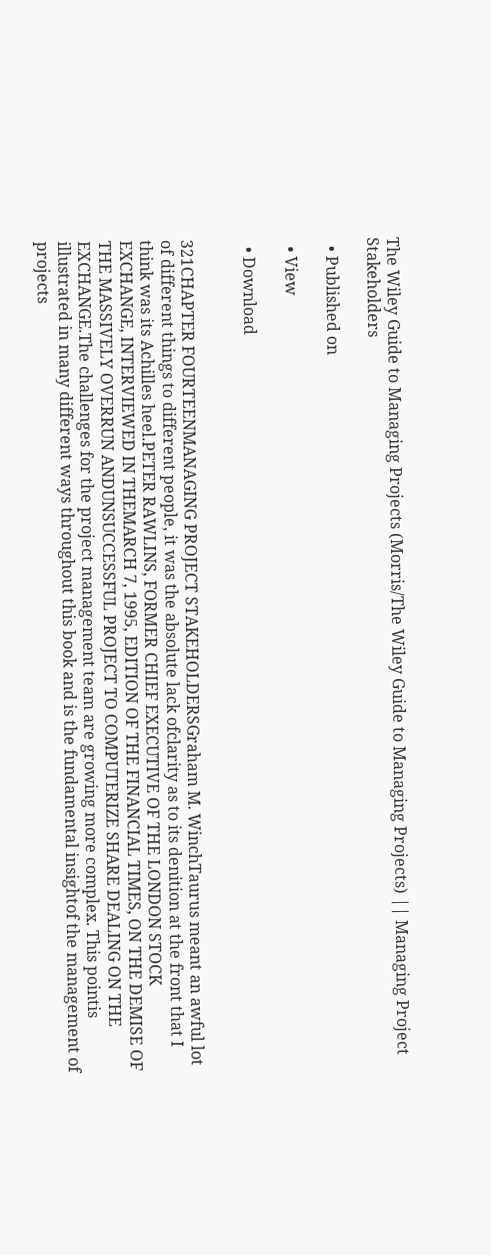The Wiley Guide to Managing Projects (Morris/The Wiley Guide to Managing Projects) || Managing Project Stakeholders

  • Published on

  • View

  • Download


321CHAPTER FOURTEENMANAGING PROJECT STAKEHOLDERSGraham M. WinchTaurus meant an awful lot of different things to different people, it was the absolute lack ofclarity as to its denition at the front that I think was its Achilles heel.PETER RAWLINS, FORMER CHIEF EXECUTIVE OF THE LONDON STOCK EXCHANGE, INTERVIEWED IN THEMARCH 7, 1995, EDITION OF THE FINANCIAL TIMES, ON THE DEMISE OF THE MASSIVELY OVERRUN ANDUNSUCCESSFUL PROJECT TO COMPUTERIZE SHARE DEALING ON THE EXCHANGE.The challenges for the project management team are growing more complex. This pointis illustrated in many different ways throughout this book and is the fundamental insightof the management of projects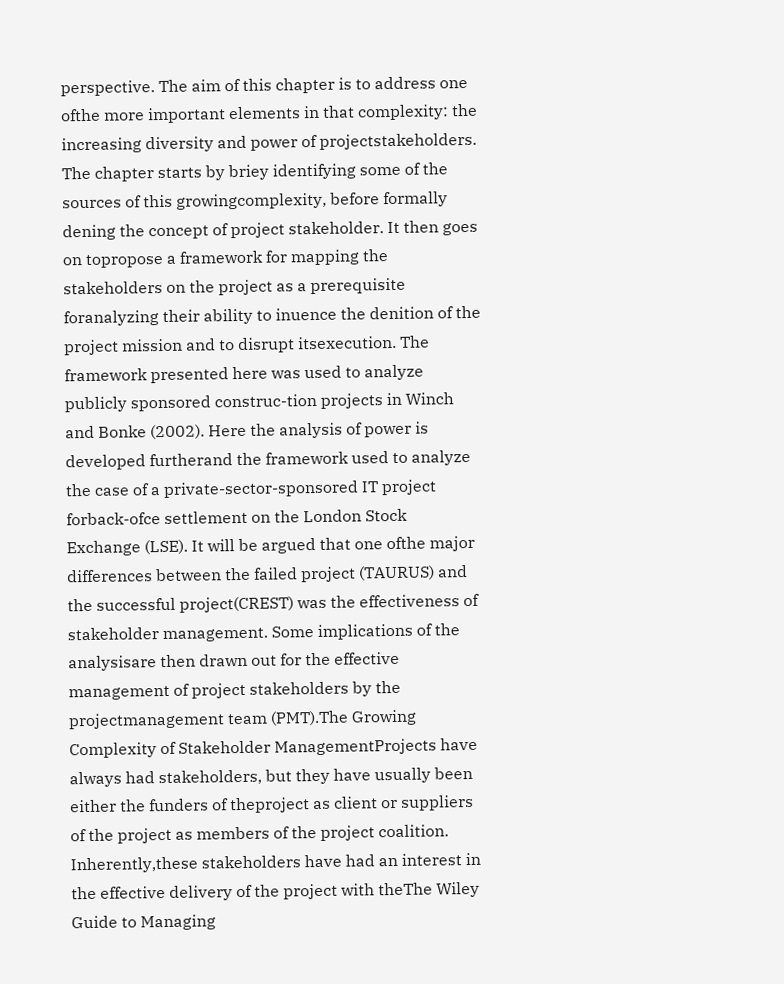perspective. The aim of this chapter is to address one ofthe more important elements in that complexity: the increasing diversity and power of projectstakeholders. The chapter starts by briey identifying some of the sources of this growingcomplexity, before formally dening the concept of project stakeholder. It then goes on topropose a framework for mapping the stakeholders on the project as a prerequisite foranalyzing their ability to inuence the denition of the project mission and to disrupt itsexecution. The framework presented here was used to analyze publicly sponsored construc-tion projects in Winch and Bonke (2002). Here the analysis of power is developed furtherand the framework used to analyze the case of a private-sector-sponsored IT project forback-ofce settlement on the London Stock Exchange (LSE). It will be argued that one ofthe major differences between the failed project (TAURUS) and the successful project(CREST) was the effectiveness of stakeholder management. Some implications of the analysisare then drawn out for the effective management of project stakeholders by the projectmanagement team (PMT).The Growing Complexity of Stakeholder ManagementProjects have always had stakeholders, but they have usually been either the funders of theproject as client or suppliers of the project as members of the project coalition. Inherently,these stakeholders have had an interest in the effective delivery of the project with theThe Wiley Guide to Managing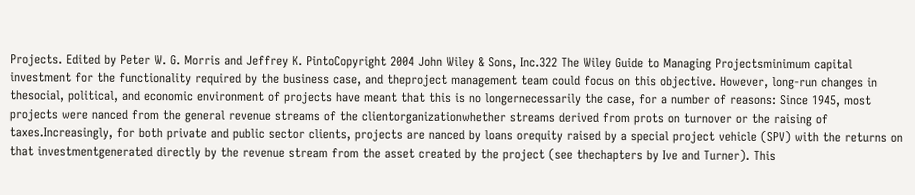Projects. Edited by Peter W. G. Morris and Jeffrey K. PintoCopyright 2004 John Wiley & Sons, Inc.322 The Wiley Guide to Managing Projectsminimum capital investment for the functionality required by the business case, and theproject management team could focus on this objective. However, long-run changes in thesocial, political, and economic environment of projects have meant that this is no longernecessarily the case, for a number of reasons: Since 1945, most projects were nanced from the general revenue streams of the clientorganizationwhether streams derived from prots on turnover or the raising of taxes.Increasingly, for both private and public sector clients, projects are nanced by loans orequity raised by a special project vehicle (SPV) with the returns on that investmentgenerated directly by the revenue stream from the asset created by the project (see thechapters by Ive and Turner). This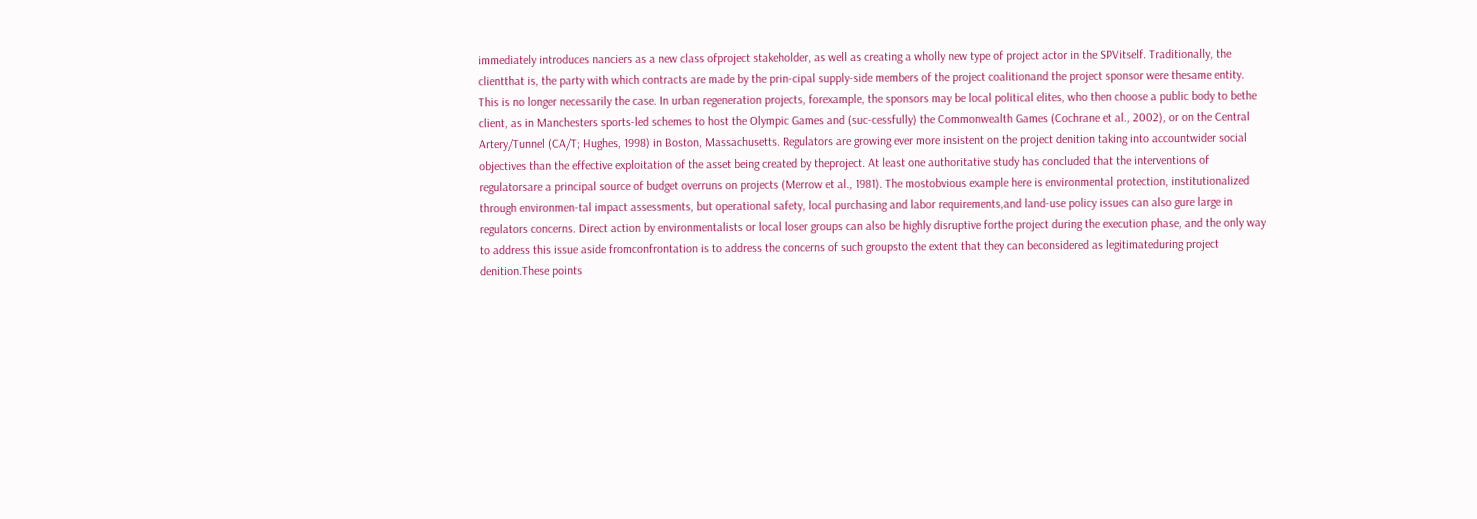immediately introduces nanciers as a new class ofproject stakeholder, as well as creating a wholly new type of project actor in the SPVitself. Traditionally, the clientthat is, the party with which contracts are made by the prin-cipal supply-side members of the project coalitionand the project sponsor were thesame entity. This is no longer necessarily the case. In urban regeneration projects, forexample, the sponsors may be local political elites, who then choose a public body to bethe client, as in Manchesters sports-led schemes to host the Olympic Games and (suc-cessfully) the Commonwealth Games (Cochrane et al., 2002), or on the Central Artery/Tunnel (CA/T; Hughes, 1998) in Boston, Massachusetts. Regulators are growing ever more insistent on the project denition taking into accountwider social objectives than the effective exploitation of the asset being created by theproject. At least one authoritative study has concluded that the interventions of regulatorsare a principal source of budget overruns on projects (Merrow et al., 1981). The mostobvious example here is environmental protection, institutionalized through environmen-tal impact assessments, but operational safety, local purchasing and labor requirements,and land-use policy issues can also gure large in regulators concerns. Direct action by environmentalists or local loser groups can also be highly disruptive forthe project during the execution phase, and the only way to address this issue aside fromconfrontation is to address the concerns of such groupsto the extent that they can beconsidered as legitimateduring project denition.These points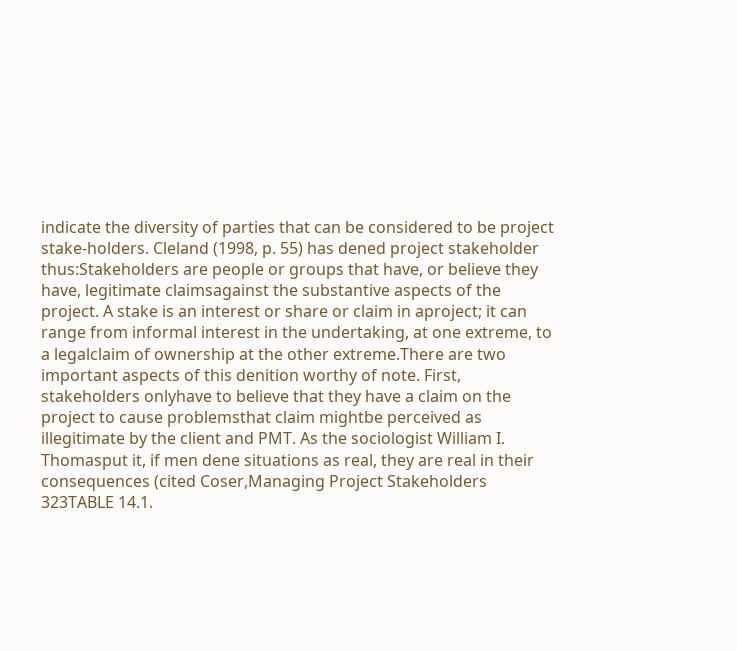indicate the diversity of parties that can be considered to be project stake-holders. Cleland (1998, p. 55) has dened project stakeholder thus:Stakeholders are people or groups that have, or believe they have, legitimate claimsagainst the substantive aspects of the project. A stake is an interest or share or claim in aproject; it can range from informal interest in the undertaking, at one extreme, to a legalclaim of ownership at the other extreme.There are two important aspects of this denition worthy of note. First, stakeholders onlyhave to believe that they have a claim on the project to cause problemsthat claim mightbe perceived as illegitimate by the client and PMT. As the sociologist William I. Thomasput it, if men dene situations as real, they are real in their consequences (cited Coser,Managing Project Stakeholders 323TABLE 14.1.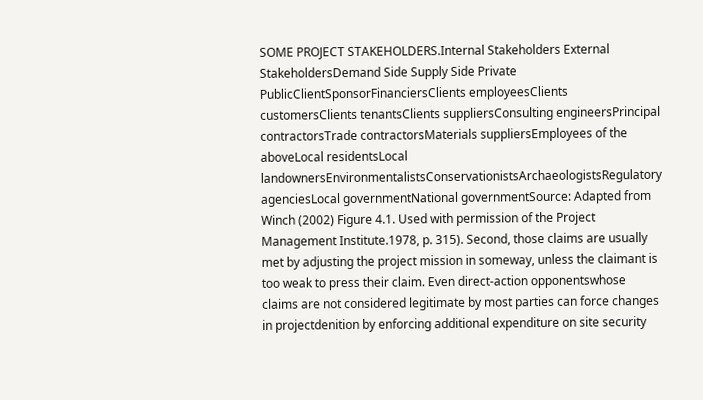SOME PROJECT STAKEHOLDERS.Internal Stakeholders External StakeholdersDemand Side Supply Side Private PublicClientSponsorFinanciersClients employeesClients customersClients tenantsClients suppliersConsulting engineersPrincipal contractorsTrade contractorsMaterials suppliersEmployees of the aboveLocal residentsLocal landownersEnvironmentalistsConservationistsArchaeologistsRegulatory agenciesLocal governmentNational governmentSource: Adapted from Winch (2002) Figure 4.1. Used with permission of the Project Management Institute.1978, p. 315). Second, those claims are usually met by adjusting the project mission in someway, unless the claimant is too weak to press their claim. Even direct-action opponentswhose claims are not considered legitimate by most parties can force changes in projectdenition by enforcing additional expenditure on site security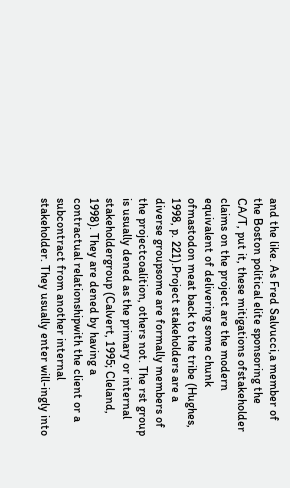and the like. As Fred Salvucci,a member of the Boston political elite sponsoring the CA/T, put it, these mitigations ofstakeholder claims on the project are the modern equivalent of delivering some chunk ofmastodon meat back to the tribe (Hughes, 1998, p. 221).Project stakeholders are a diverse groupsome are formally members of the projectcoalition, others not. The rst group is usually dened as the primary or internal stakeholdergroup (Calvert, 1995; Cleland, 1998). They are dened by having a contractual relationshipwith the client or a subcontract from another internal stakeholder. They usually enter will-ingly into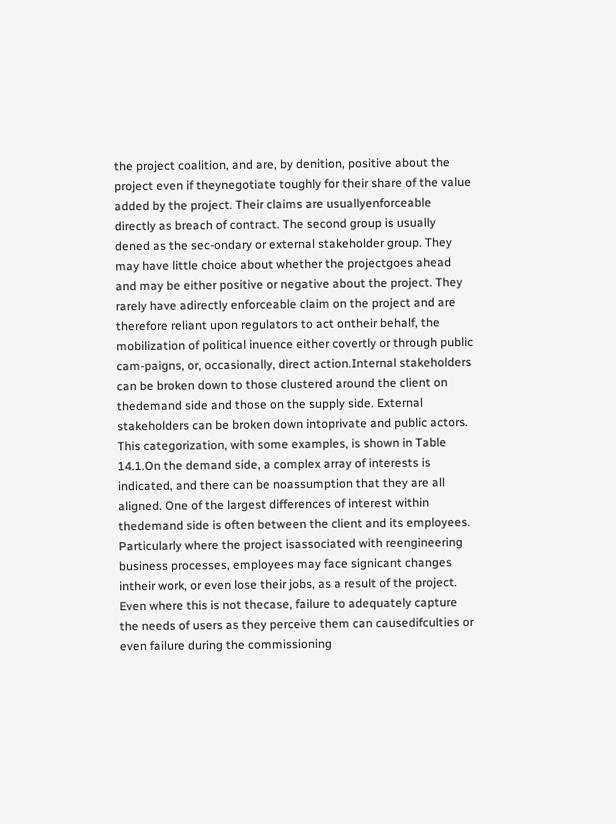the project coalition, and are, by denition, positive about the project even if theynegotiate toughly for their share of the value added by the project. Their claims are usuallyenforceable directly as breach of contract. The second group is usually dened as the sec-ondary or external stakeholder group. They may have little choice about whether the projectgoes ahead and may be either positive or negative about the project. They rarely have adirectly enforceable claim on the project and are therefore reliant upon regulators to act ontheir behalf, the mobilization of political inuence either covertly or through public cam-paigns, or, occasionally, direct action.Internal stakeholders can be broken down to those clustered around the client on thedemand side and those on the supply side. External stakeholders can be broken down intoprivate and public actors. This categorization, with some examples, is shown in Table 14.1.On the demand side, a complex array of interests is indicated, and there can be noassumption that they are all aligned. One of the largest differences of interest within thedemand side is often between the client and its employees. Particularly where the project isassociated with reengineering business processes, employees may face signicant changes intheir work, or even lose their jobs, as a result of the project. Even where this is not thecase, failure to adequately capture the needs of users as they perceive them can causedifculties or even failure during the commissioning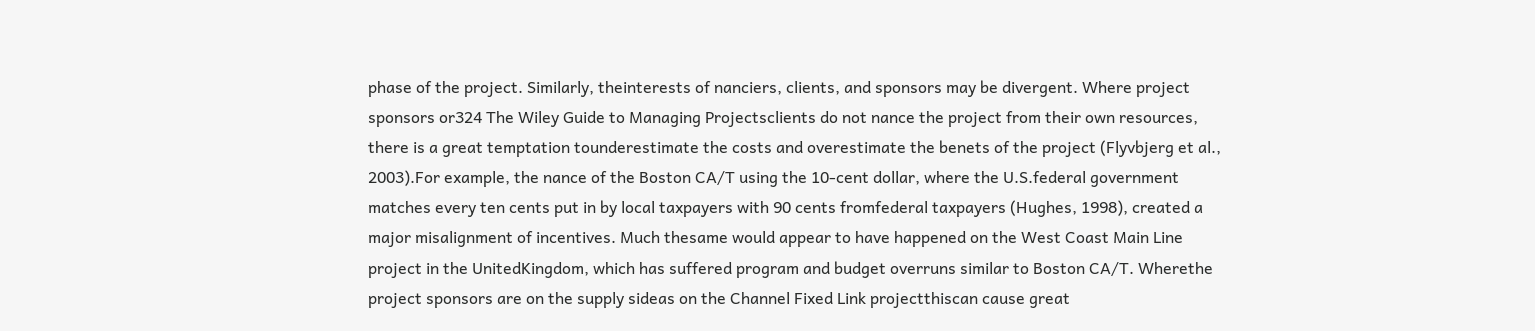phase of the project. Similarly, theinterests of nanciers, clients, and sponsors may be divergent. Where project sponsors or324 The Wiley Guide to Managing Projectsclients do not nance the project from their own resources, there is a great temptation tounderestimate the costs and overestimate the benets of the project (Flyvbjerg et al., 2003).For example, the nance of the Boston CA/T using the 10-cent dollar, where the U.S.federal government matches every ten cents put in by local taxpayers with 90 cents fromfederal taxpayers (Hughes, 1998), created a major misalignment of incentives. Much thesame would appear to have happened on the West Coast Main Line project in the UnitedKingdom, which has suffered program and budget overruns similar to Boston CA/T. Wherethe project sponsors are on the supply sideas on the Channel Fixed Link projectthiscan cause great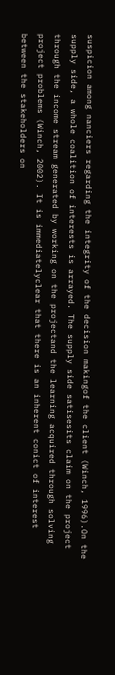suspicion among nanciers regarding the integrity of the decision makingof the client (Winch, 1996).On the supply side, a whole coalition of interests is arrayed. The supply side satisesits claim on the project through the income stream generated by working on the projectand the learning acquired through solving project problems (Winch, 2002). It is immediatelyclear that there is an inherent conict of interest between the stakeholders on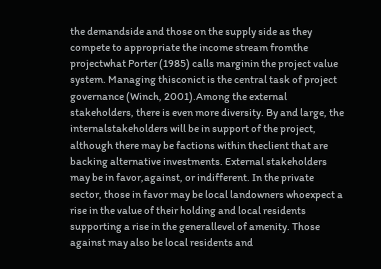the demandside and those on the supply side as they compete to appropriate the income stream fromthe projectwhat Porter (1985) calls marginin the project value system. Managing thisconict is the central task of project governance (Winch, 2001).Among the external stakeholders, there is even more diversity. By and large, the internalstakeholders will be in support of the project, although there may be factions within theclient that are backing alternative investments. External stakeholders may be in favor,against, or indifferent. In the private sector, those in favor may be local landowners whoexpect a rise in the value of their holding and local residents supporting a rise in the generallevel of amenity. Those against may also be local residents and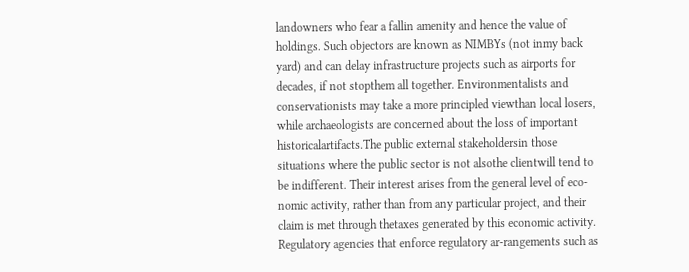landowners who fear a fallin amenity and hence the value of holdings. Such objectors are known as NIMBYs (not inmy back yard) and can delay infrastructure projects such as airports for decades, if not stopthem all together. Environmentalists and conservationists may take a more principled viewthan local losers, while archaeologists are concerned about the loss of important historicalartifacts.The public external stakeholdersin those situations where the public sector is not alsothe clientwill tend to be indifferent. Their interest arises from the general level of eco-nomic activity, rather than from any particular project, and their claim is met through thetaxes generated by this economic activity. Regulatory agencies that enforce regulatory ar-rangements such as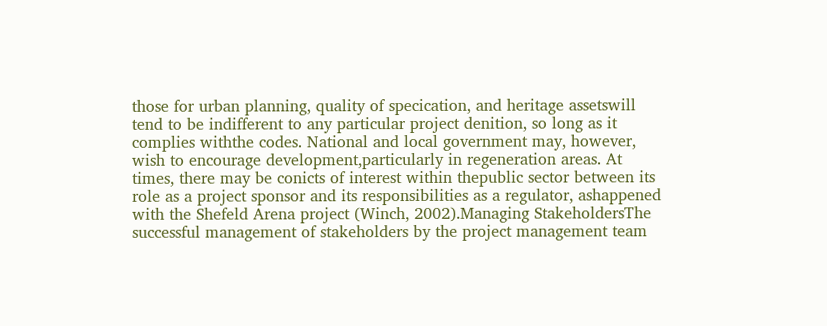those for urban planning, quality of specication, and heritage assetswill tend to be indifferent to any particular project denition, so long as it complies withthe codes. National and local government may, however, wish to encourage development,particularly in regeneration areas. At times, there may be conicts of interest within thepublic sector between its role as a project sponsor and its responsibilities as a regulator, ashappened with the Shefeld Arena project (Winch, 2002).Managing StakeholdersThe successful management of stakeholders by the project management team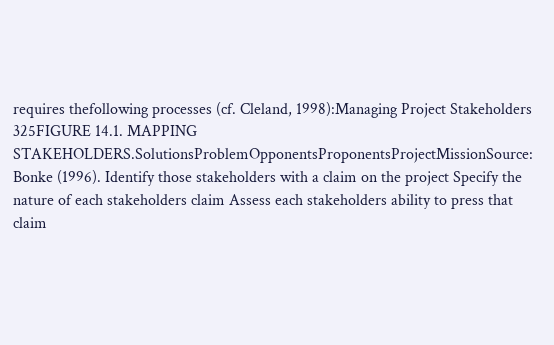requires thefollowing processes (cf. Cleland, 1998):Managing Project Stakeholders 325FIGURE 14.1. MAPPING STAKEHOLDERS.SolutionsProblemOpponentsProponentsProjectMissionSource: Bonke (1996). Identify those stakeholders with a claim on the project Specify the nature of each stakeholders claim Assess each stakeholders ability to press that claim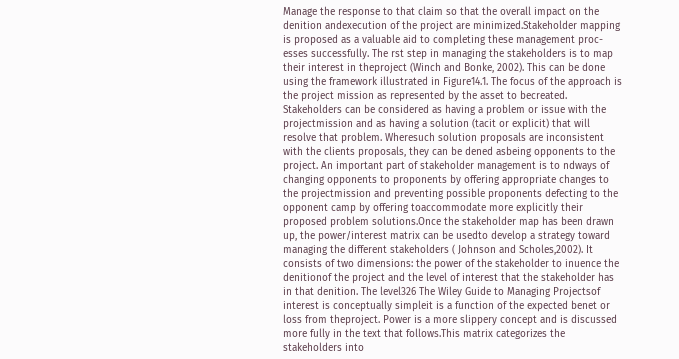Manage the response to that claim so that the overall impact on the denition andexecution of the project are minimized.Stakeholder mapping is proposed as a valuable aid to completing these management proc-esses successfully. The rst step in managing the stakeholders is to map their interest in theproject (Winch and Bonke, 2002). This can be done using the framework illustrated in Figure14.1. The focus of the approach is the project mission as represented by the asset to becreated. Stakeholders can be considered as having a problem or issue with the projectmission and as having a solution (tacit or explicit) that will resolve that problem. Wheresuch solution proposals are inconsistent with the clients proposals, they can be dened asbeing opponents to the project. An important part of stakeholder management is to ndways of changing opponents to proponents by offering appropriate changes to the projectmission and preventing possible proponents defecting to the opponent camp by offering toaccommodate more explicitly their proposed problem solutions.Once the stakeholder map has been drawn up, the power/interest matrix can be usedto develop a strategy toward managing the different stakeholders ( Johnson and Scholes,2002). It consists of two dimensions: the power of the stakeholder to inuence the denitionof the project and the level of interest that the stakeholder has in that denition. The level326 The Wiley Guide to Managing Projectsof interest is conceptually simpleit is a function of the expected benet or loss from theproject. Power is a more slippery concept and is discussed more fully in the text that follows.This matrix categorizes the stakeholders into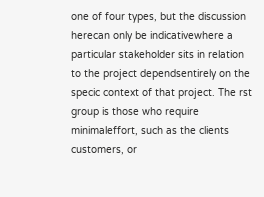one of four types, but the discussion herecan only be indicativewhere a particular stakeholder sits in relation to the project dependsentirely on the specic context of that project. The rst group is those who require minimaleffort, such as the clients customers, or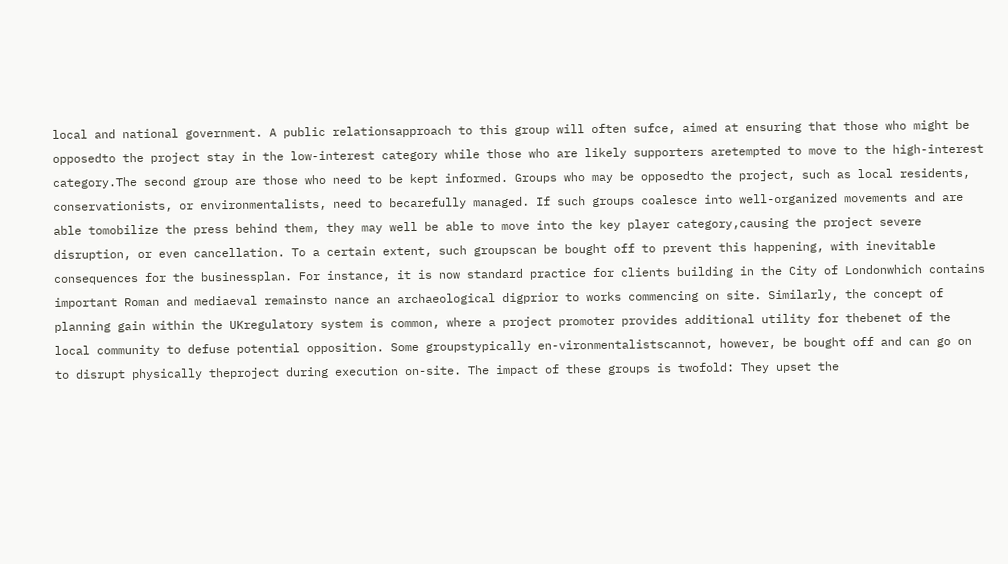local and national government. A public relationsapproach to this group will often sufce, aimed at ensuring that those who might be opposedto the project stay in the low-interest category while those who are likely supporters aretempted to move to the high-interest category.The second group are those who need to be kept informed. Groups who may be opposedto the project, such as local residents, conservationists, or environmentalists, need to becarefully managed. If such groups coalesce into well-organized movements and are able tomobilize the press behind them, they may well be able to move into the key player category,causing the project severe disruption, or even cancellation. To a certain extent, such groupscan be bought off to prevent this happening, with inevitable consequences for the businessplan. For instance, it is now standard practice for clients building in the City of Londonwhich contains important Roman and mediaeval remainsto nance an archaeological digprior to works commencing on site. Similarly, the concept of planning gain within the UKregulatory system is common, where a project promoter provides additional utility for thebenet of the local community to defuse potential opposition. Some groupstypically en-vironmentalistscannot, however, be bought off and can go on to disrupt physically theproject during execution on-site. The impact of these groups is twofold: They upset the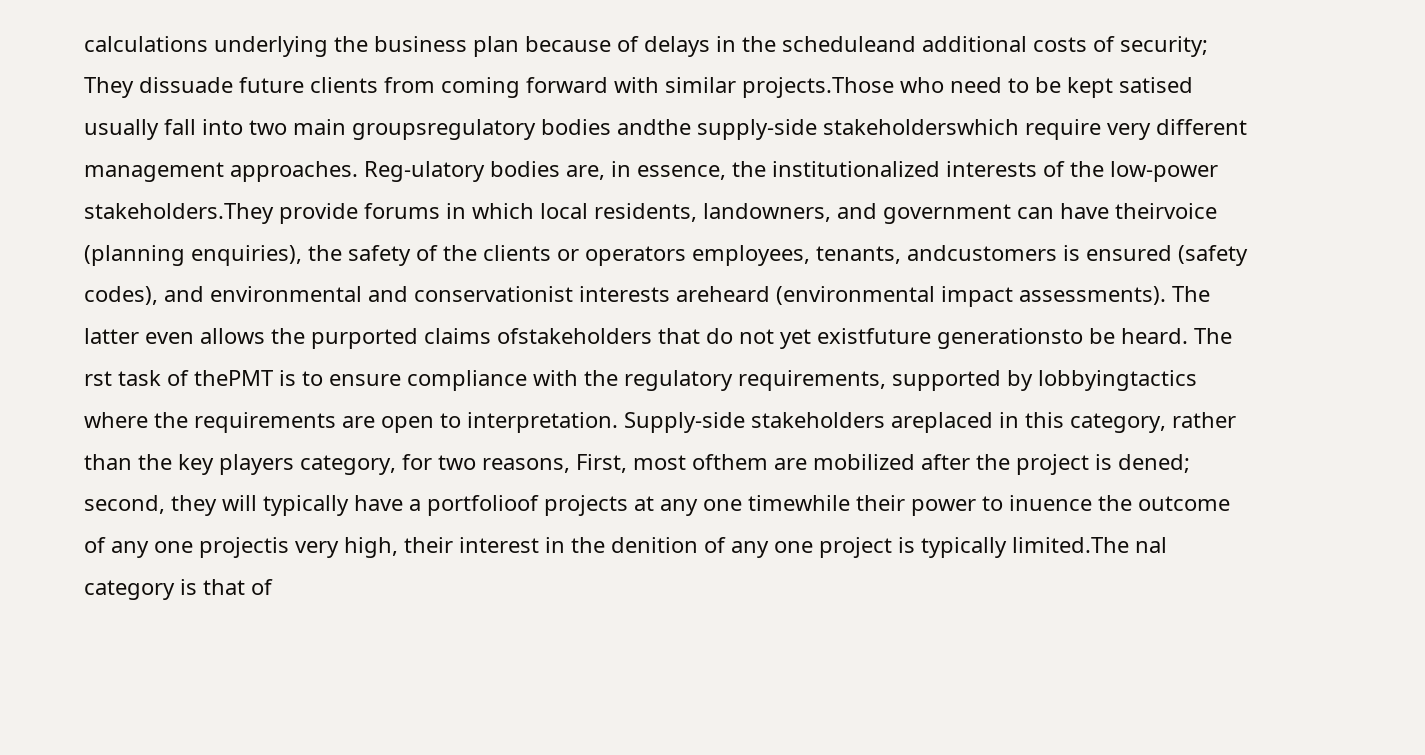calculations underlying the business plan because of delays in the scheduleand additional costs of security; They dissuade future clients from coming forward with similar projects.Those who need to be kept satised usually fall into two main groupsregulatory bodies andthe supply-side stakeholderswhich require very different management approaches. Reg-ulatory bodies are, in essence, the institutionalized interests of the low-power stakeholders.They provide forums in which local residents, landowners, and government can have theirvoice (planning enquiries), the safety of the clients or operators employees, tenants, andcustomers is ensured (safety codes), and environmental and conservationist interests areheard (environmental impact assessments). The latter even allows the purported claims ofstakeholders that do not yet existfuture generationsto be heard. The rst task of thePMT is to ensure compliance with the regulatory requirements, supported by lobbyingtactics where the requirements are open to interpretation. Supply-side stakeholders areplaced in this category, rather than the key players category, for two reasons, First, most ofthem are mobilized after the project is dened; second, they will typically have a portfolioof projects at any one timewhile their power to inuence the outcome of any one projectis very high, their interest in the denition of any one project is typically limited.The nal category is that of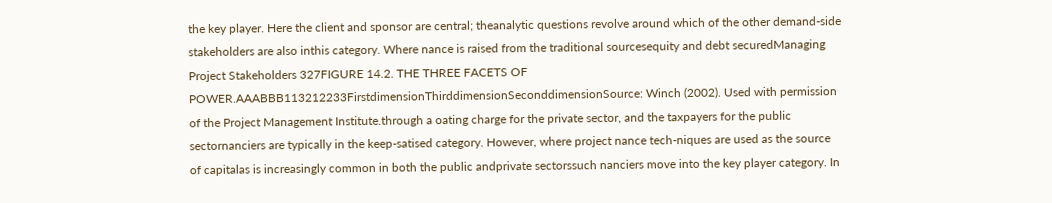the key player. Here the client and sponsor are central; theanalytic questions revolve around which of the other demand-side stakeholders are also inthis category. Where nance is raised from the traditional sourcesequity and debt securedManaging Project Stakeholders 327FIGURE 14.2. THE THREE FACETS OF POWER.AAABBB113212233FirstdimensionThirddimensionSeconddimensionSource: Winch (2002). Used with permission of the Project Management Institute.through a oating charge for the private sector, and the taxpayers for the public sectornanciers are typically in the keep-satised category. However, where project nance tech-niques are used as the source of capitalas is increasingly common in both the public andprivate sectorssuch nanciers move into the key player category. In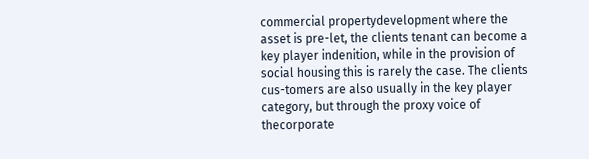commercial propertydevelopment where the asset is pre-let, the clients tenant can become a key player indenition, while in the provision of social housing this is rarely the case. The clients cus-tomers are also usually in the key player category, but through the proxy voice of thecorporate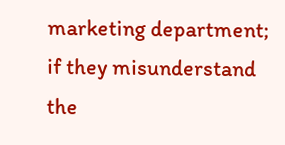marketing department; if they misunderstand the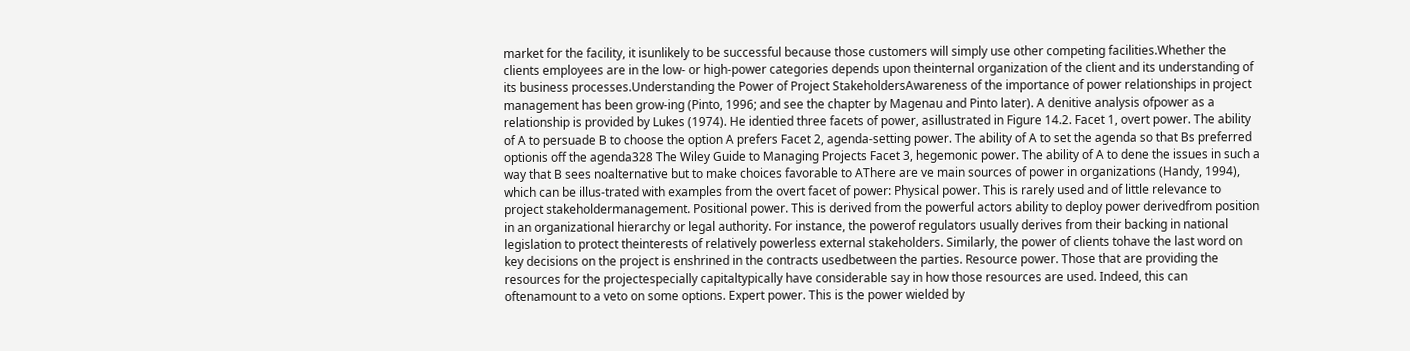market for the facility, it isunlikely to be successful because those customers will simply use other competing facilities.Whether the clients employees are in the low- or high-power categories depends upon theinternal organization of the client and its understanding of its business processes.Understanding the Power of Project StakeholdersAwareness of the importance of power relationships in project management has been grow-ing (Pinto, 1996; and see the chapter by Magenau and Pinto later). A denitive analysis ofpower as a relationship is provided by Lukes (1974). He identied three facets of power, asillustrated in Figure 14.2. Facet 1, overt power. The ability of A to persuade B to choose the option A prefers Facet 2, agenda-setting power. The ability of A to set the agenda so that Bs preferred optionis off the agenda328 The Wiley Guide to Managing Projects Facet 3, hegemonic power. The ability of A to dene the issues in such a way that B sees noalternative but to make choices favorable to AThere are ve main sources of power in organizations (Handy, 1994), which can be illus-trated with examples from the overt facet of power: Physical power. This is rarely used and of little relevance to project stakeholdermanagement. Positional power. This is derived from the powerful actors ability to deploy power derivedfrom position in an organizational hierarchy or legal authority. For instance, the powerof regulators usually derives from their backing in national legislation to protect theinterests of relatively powerless external stakeholders. Similarly, the power of clients tohave the last word on key decisions on the project is enshrined in the contracts usedbetween the parties. Resource power. Those that are providing the resources for the projectespecially capitaltypically have considerable say in how those resources are used. Indeed, this can oftenamount to a veto on some options. Expert power. This is the power wielded by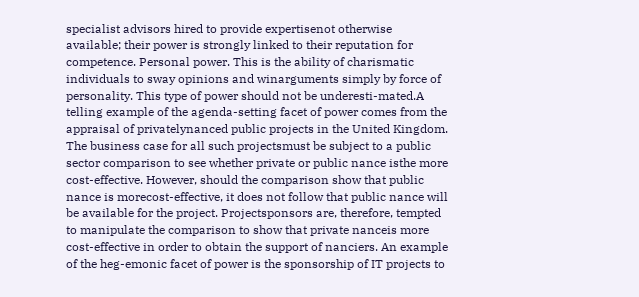specialist advisors hired to provide expertisenot otherwise available; their power is strongly linked to their reputation for competence. Personal power. This is the ability of charismatic individuals to sway opinions and winarguments simply by force of personality. This type of power should not be underesti-mated.A telling example of the agenda-setting facet of power comes from the appraisal of privatelynanced public projects in the United Kingdom. The business case for all such projectsmust be subject to a public sector comparison to see whether private or public nance isthe more cost-effective. However, should the comparison show that public nance is morecost-effective, it does not follow that public nance will be available for the project. Projectsponsors are, therefore, tempted to manipulate the comparison to show that private nanceis more cost-effective in order to obtain the support of nanciers. An example of the heg-emonic facet of power is the sponsorship of IT projects to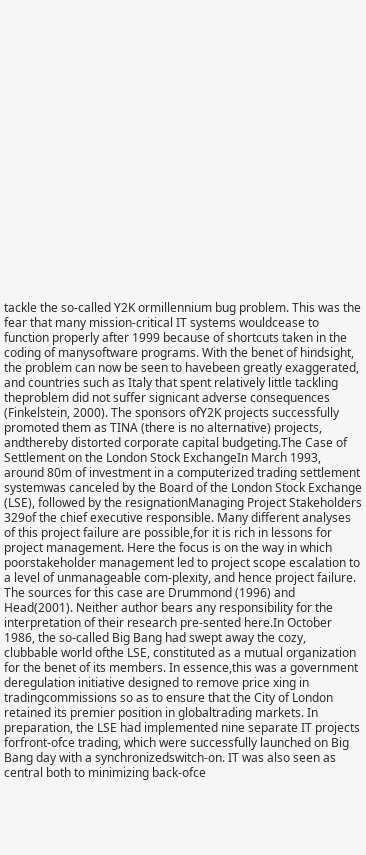tackle the so-called Y2K ormillennium bug problem. This was the fear that many mission-critical IT systems wouldcease to function properly after 1999 because of shortcuts taken in the coding of manysoftware programs. With the benet of hindsight, the problem can now be seen to havebeen greatly exaggerated, and countries such as Italy that spent relatively little tackling theproblem did not suffer signicant adverse consequences (Finkelstein, 2000). The sponsors ofY2K projects successfully promoted them as TINA (there is no alternative) projects, andthereby distorted corporate capital budgeting.The Case of Settlement on the London Stock ExchangeIn March 1993, around 80m of investment in a computerized trading settlement systemwas canceled by the Board of the London Stock Exchange (LSE), followed by the resignationManaging Project Stakeholders 329of the chief executive responsible. Many different analyses of this project failure are possible,for it is rich in lessons for project management. Here the focus is on the way in which poorstakeholder management led to project scope escalation to a level of unmanageable com-plexity, and hence project failure. The sources for this case are Drummond (1996) and Head(2001). Neither author bears any responsibility for the interpretation of their research pre-sented here.In October 1986, the so-called Big Bang had swept away the cozy, clubbable world ofthe LSE, constituted as a mutual organization for the benet of its members. In essence,this was a government deregulation initiative designed to remove price xing in tradingcommissions so as to ensure that the City of London retained its premier position in globaltrading markets. In preparation, the LSE had implemented nine separate IT projects forfront-ofce trading, which were successfully launched on Big Bang day with a synchronizedswitch-on. IT was also seen as central both to minimizing back-ofce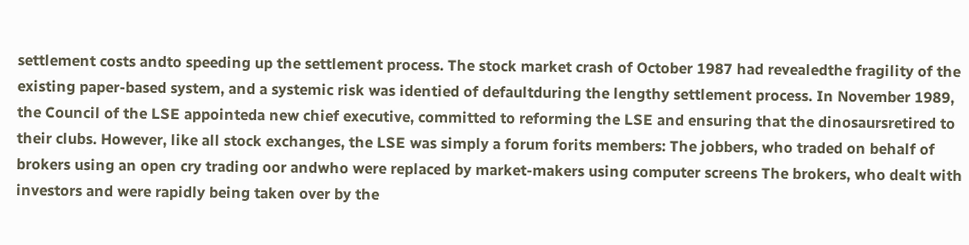settlement costs andto speeding up the settlement process. The stock market crash of October 1987 had revealedthe fragility of the existing paper-based system, and a systemic risk was identied of defaultduring the lengthy settlement process. In November 1989, the Council of the LSE appointeda new chief executive, committed to reforming the LSE and ensuring that the dinosaursretired to their clubs. However, like all stock exchanges, the LSE was simply a forum forits members: The jobbers, who traded on behalf of brokers using an open cry trading oor andwho were replaced by market-makers using computer screens The brokers, who dealt with investors and were rapidly being taken over by the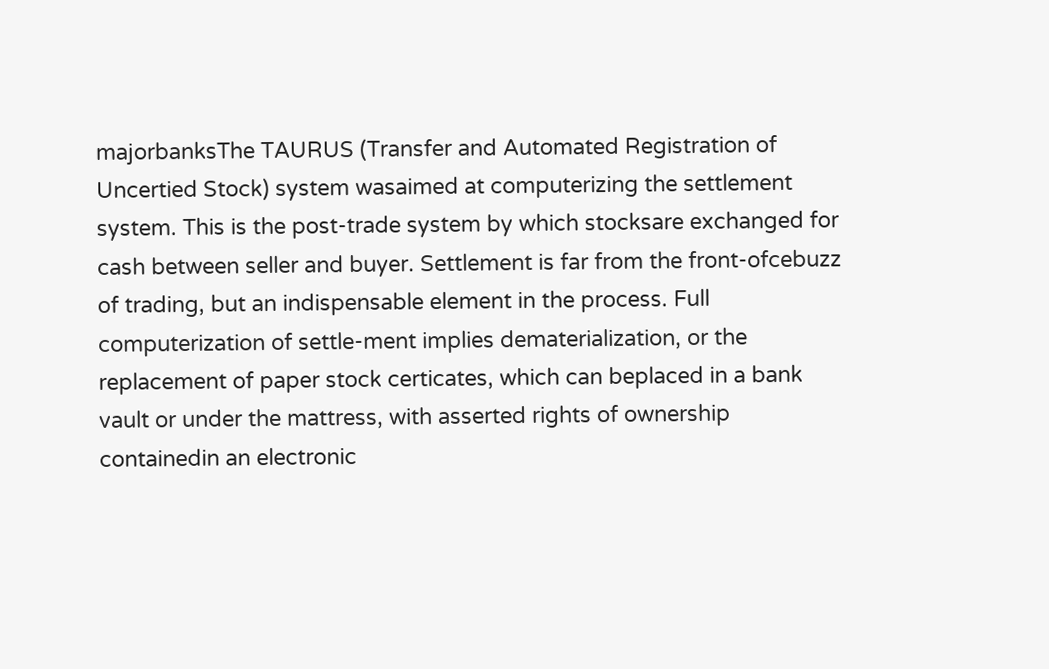majorbanksThe TAURUS (Transfer and Automated Registration of Uncertied Stock) system wasaimed at computerizing the settlement system. This is the post-trade system by which stocksare exchanged for cash between seller and buyer. Settlement is far from the front-ofcebuzz of trading, but an indispensable element in the process. Full computerization of settle-ment implies dematerialization, or the replacement of paper stock certicates, which can beplaced in a bank vault or under the mattress, with asserted rights of ownership containedin an electronic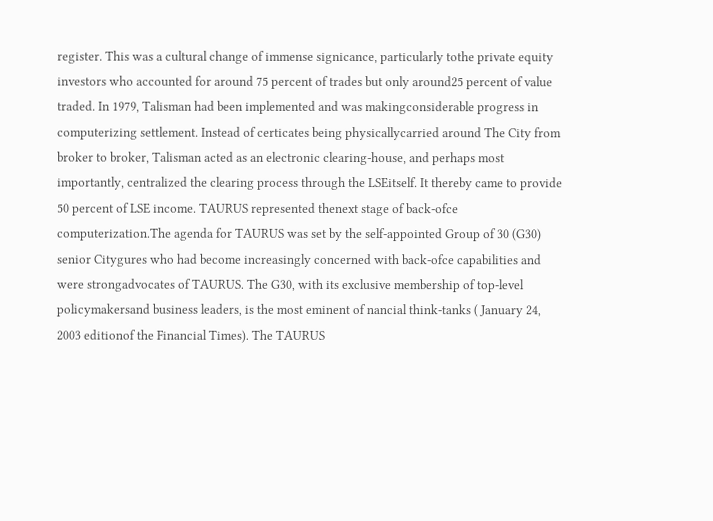register. This was a cultural change of immense signicance, particularly tothe private equity investors who accounted for around 75 percent of trades but only around25 percent of value traded. In 1979, Talisman had been implemented and was makingconsiderable progress in computerizing settlement. Instead of certicates being physicallycarried around The City from broker to broker, Talisman acted as an electronic clearing-house, and perhaps most importantly, centralized the clearing process through the LSEitself. It thereby came to provide 50 percent of LSE income. TAURUS represented thenext stage of back-ofce computerization.The agenda for TAURUS was set by the self-appointed Group of 30 (G30) senior Citygures who had become increasingly concerned with back-ofce capabilities and were strongadvocates of TAURUS. The G30, with its exclusive membership of top-level policymakersand business leaders, is the most eminent of nancial think-tanks ( January 24, 2003 editionof the Financial Times). The TAURUS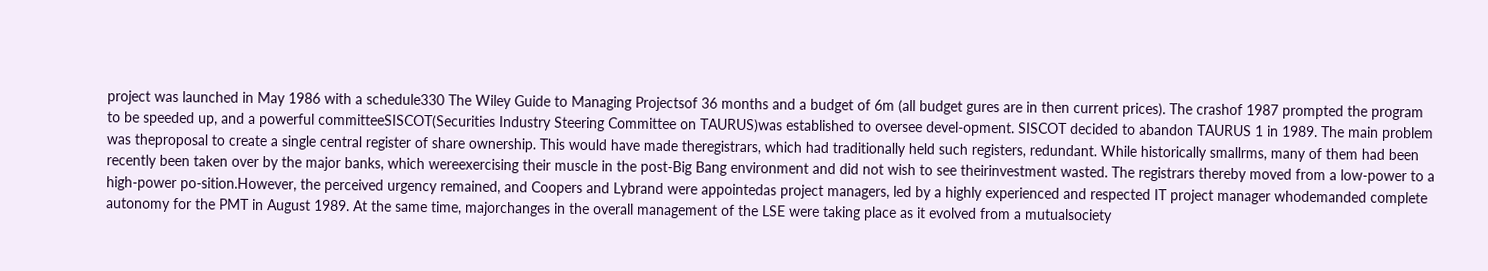project was launched in May 1986 with a schedule330 The Wiley Guide to Managing Projectsof 36 months and a budget of 6m (all budget gures are in then current prices). The crashof 1987 prompted the program to be speeded up, and a powerful committeeSISCOT(Securities Industry Steering Committee on TAURUS)was established to oversee devel-opment. SISCOT decided to abandon TAURUS 1 in 1989. The main problem was theproposal to create a single central register of share ownership. This would have made theregistrars, which had traditionally held such registers, redundant. While historically smallrms, many of them had been recently been taken over by the major banks, which wereexercising their muscle in the post-Big Bang environment and did not wish to see theirinvestment wasted. The registrars thereby moved from a low-power to a high-power po-sition.However, the perceived urgency remained, and Coopers and Lybrand were appointedas project managers, led by a highly experienced and respected IT project manager whodemanded complete autonomy for the PMT in August 1989. At the same time, majorchanges in the overall management of the LSE were taking place as it evolved from a mutualsociety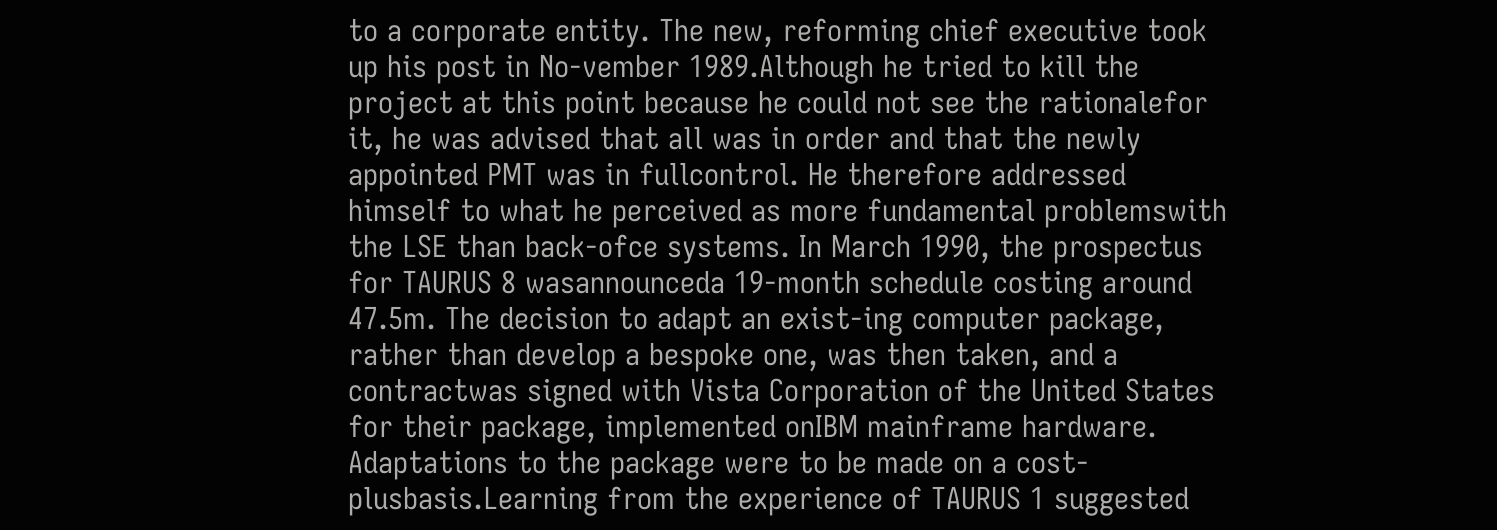to a corporate entity. The new, reforming chief executive took up his post in No-vember 1989.Although he tried to kill the project at this point because he could not see the rationalefor it, he was advised that all was in order and that the newly appointed PMT was in fullcontrol. He therefore addressed himself to what he perceived as more fundamental problemswith the LSE than back-ofce systems. In March 1990, the prospectus for TAURUS 8 wasannounceda 19-month schedule costing around 47.5m. The decision to adapt an exist-ing computer package, rather than develop a bespoke one, was then taken, and a contractwas signed with Vista Corporation of the United States for their package, implemented onIBM mainframe hardware. Adaptations to the package were to be made on a cost-plusbasis.Learning from the experience of TAURUS 1 suggested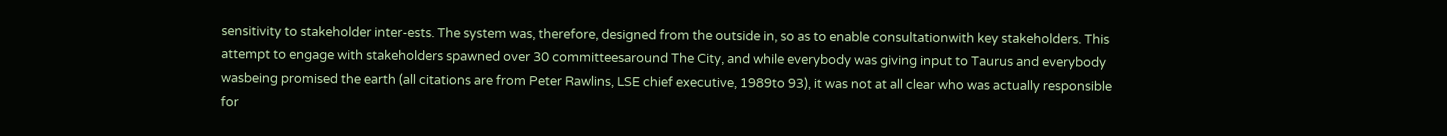sensitivity to stakeholder inter-ests. The system was, therefore, designed from the outside in, so as to enable consultationwith key stakeholders. This attempt to engage with stakeholders spawned over 30 committeesaround The City, and while everybody was giving input to Taurus and everybody wasbeing promised the earth (all citations are from Peter Rawlins, LSE chief executive, 1989to 93), it was not at all clear who was actually responsible for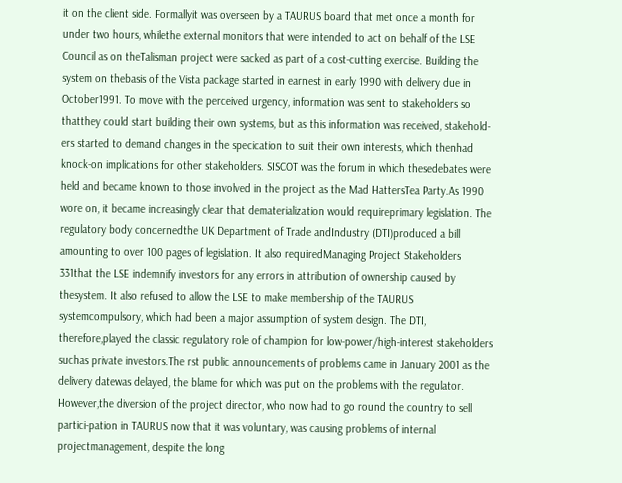it on the client side. Formallyit was overseen by a TAURUS board that met once a month for under two hours, whilethe external monitors that were intended to act on behalf of the LSE Council as on theTalisman project were sacked as part of a cost-cutting exercise. Building the system on thebasis of the Vista package started in earnest in early 1990 with delivery due in October1991. To move with the perceived urgency, information was sent to stakeholders so thatthey could start building their own systems, but as this information was received, stakehold-ers started to demand changes in the specication to suit their own interests, which thenhad knock-on implications for other stakeholders. SISCOT was the forum in which thesedebates were held and became known to those involved in the project as the Mad HattersTea Party.As 1990 wore on, it became increasingly clear that dematerialization would requireprimary legislation. The regulatory body concernedthe UK Department of Trade andIndustry (DTI)produced a bill amounting to over 100 pages of legislation. It also requiredManaging Project Stakeholders 331that the LSE indemnify investors for any errors in attribution of ownership caused by thesystem. It also refused to allow the LSE to make membership of the TAURUS systemcompulsory, which had been a major assumption of system design. The DTI, therefore,played the classic regulatory role of champion for low-power/high-interest stakeholders suchas private investors.The rst public announcements of problems came in January 2001 as the delivery datewas delayed, the blame for which was put on the problems with the regulator. However,the diversion of the project director, who now had to go round the country to sell partici-pation in TAURUS now that it was voluntary, was causing problems of internal projectmanagement, despite the long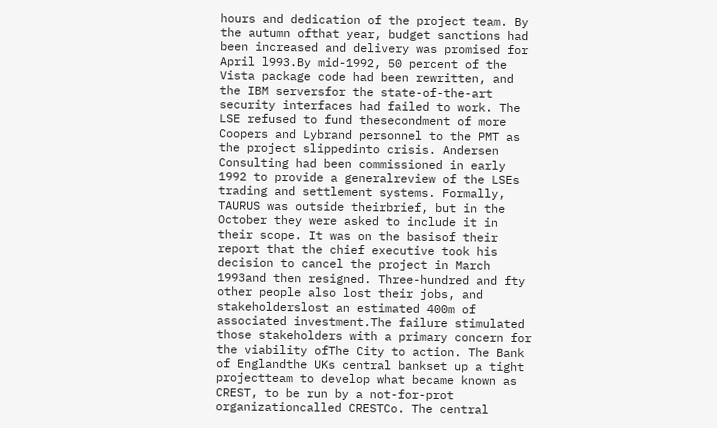hours and dedication of the project team. By the autumn ofthat year, budget sanctions had been increased and delivery was promised for April l993.By mid-1992, 50 percent of the Vista package code had been rewritten, and the IBM serversfor the state-of-the-art security interfaces had failed to work. The LSE refused to fund thesecondment of more Coopers and Lybrand personnel to the PMT as the project slippedinto crisis. Andersen Consulting had been commissioned in early 1992 to provide a generalreview of the LSEs trading and settlement systems. Formally, TAURUS was outside theirbrief, but in the October they were asked to include it in their scope. It was on the basisof their report that the chief executive took his decision to cancel the project in March 1993and then resigned. Three-hundred and fty other people also lost their jobs, and stakeholderslost an estimated 400m of associated investment.The failure stimulated those stakeholders with a primary concern for the viability ofThe City to action. The Bank of Englandthe UKs central bankset up a tight projectteam to develop what became known as CREST, to be run by a not-for-prot organizationcalled CRESTCo. The central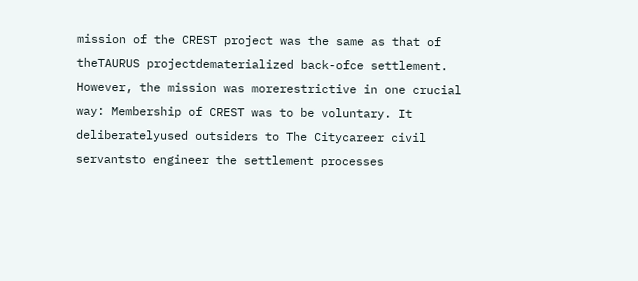mission of the CREST project was the same as that of theTAURUS projectdematerialized back-ofce settlement. However, the mission was morerestrictive in one crucial way: Membership of CREST was to be voluntary. It deliberatelyused outsiders to The Citycareer civil servantsto engineer the settlement processes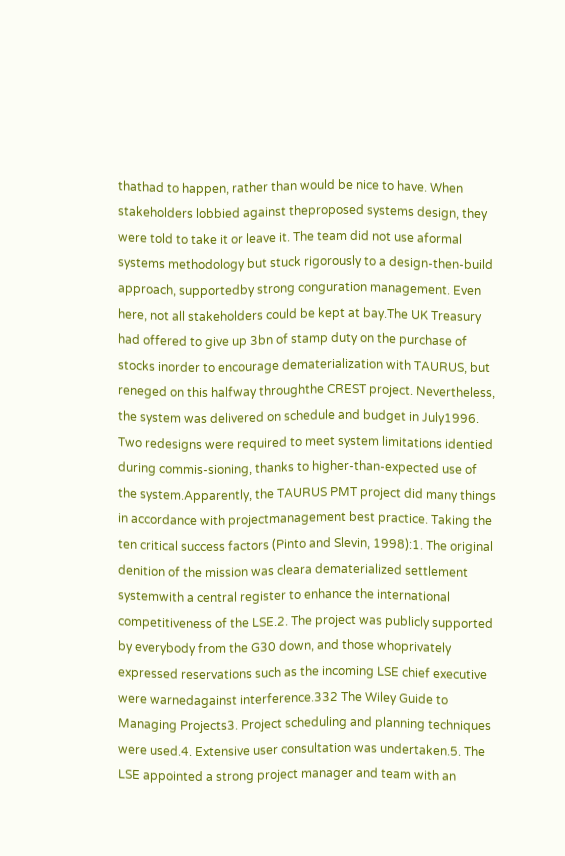thathad to happen, rather than would be nice to have. When stakeholders lobbied against theproposed systems design, they were told to take it or leave it. The team did not use aformal systems methodology but stuck rigorously to a design-then-build approach, supportedby strong conguration management. Even here, not all stakeholders could be kept at bay.The UK Treasury had offered to give up 3bn of stamp duty on the purchase of stocks inorder to encourage dematerialization with TAURUS, but reneged on this halfway throughthe CREST project. Nevertheless, the system was delivered on schedule and budget in July1996. Two redesigns were required to meet system limitations identied during commis-sioning, thanks to higher-than-expected use of the system.Apparently, the TAURUS PMT project did many things in accordance with projectmanagement best practice. Taking the ten critical success factors (Pinto and Slevin, 1998):1. The original denition of the mission was cleara dematerialized settlement systemwith a central register to enhance the international competitiveness of the LSE.2. The project was publicly supported by everybody from the G30 down, and those whoprivately expressed reservations such as the incoming LSE chief executive were warnedagainst interference.332 The Wiley Guide to Managing Projects3. Project scheduling and planning techniques were used.4. Extensive user consultation was undertaken.5. The LSE appointed a strong project manager and team with an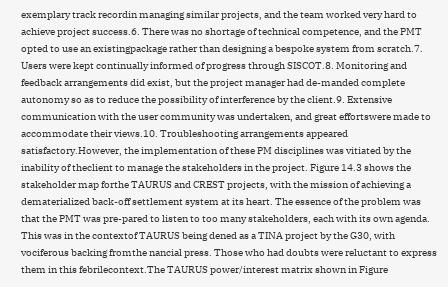exemplary track recordin managing similar projects, and the team worked very hard to achieve project success.6. There was no shortage of technical competence, and the PMT opted to use an existingpackage rather than designing a bespoke system from scratch.7. Users were kept continually informed of progress through SISCOT.8. Monitoring and feedback arrangements did exist, but the project manager had de-manded complete autonomy so as to reduce the possibility of interference by the client.9. Extensive communication with the user community was undertaken, and great effortswere made to accommodate their views.10. Troubleshooting arrangements appeared satisfactory.However, the implementation of these PM disciplines was vitiated by the inability of theclient to manage the stakeholders in the project. Figure 14.3 shows the stakeholder map forthe TAURUS and CREST projects, with the mission of achieving a dematerialized back-off settlement system at its heart. The essence of the problem was that the PMT was pre-pared to listen to too many stakeholders, each with its own agenda. This was in the contextof TAURUS being dened as a TINA project by the G30, with vociferous backing fromthe nancial press. Those who had doubts were reluctant to express them in this febrilecontext.The TAURUS power/interest matrix shown in Figure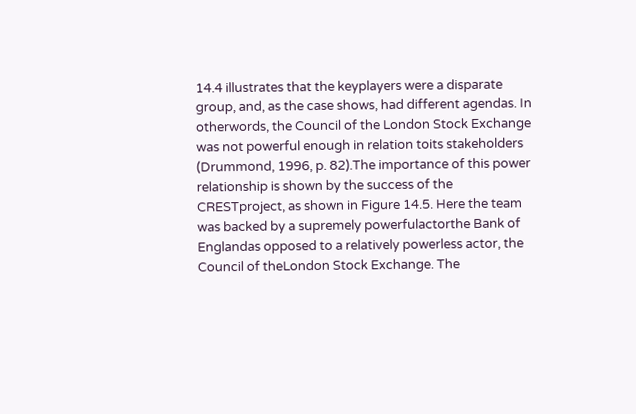14.4 illustrates that the keyplayers were a disparate group, and, as the case shows, had different agendas. In otherwords, the Council of the London Stock Exchange was not powerful enough in relation toits stakeholders (Drummond, 1996, p. 82).The importance of this power relationship is shown by the success of the CRESTproject, as shown in Figure 14.5. Here the team was backed by a supremely powerfulactorthe Bank of Englandas opposed to a relatively powerless actor, the Council of theLondon Stock Exchange. The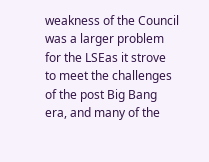weakness of the Council was a larger problem for the LSEas it strove to meet the challenges of the post Big Bang era, and many of the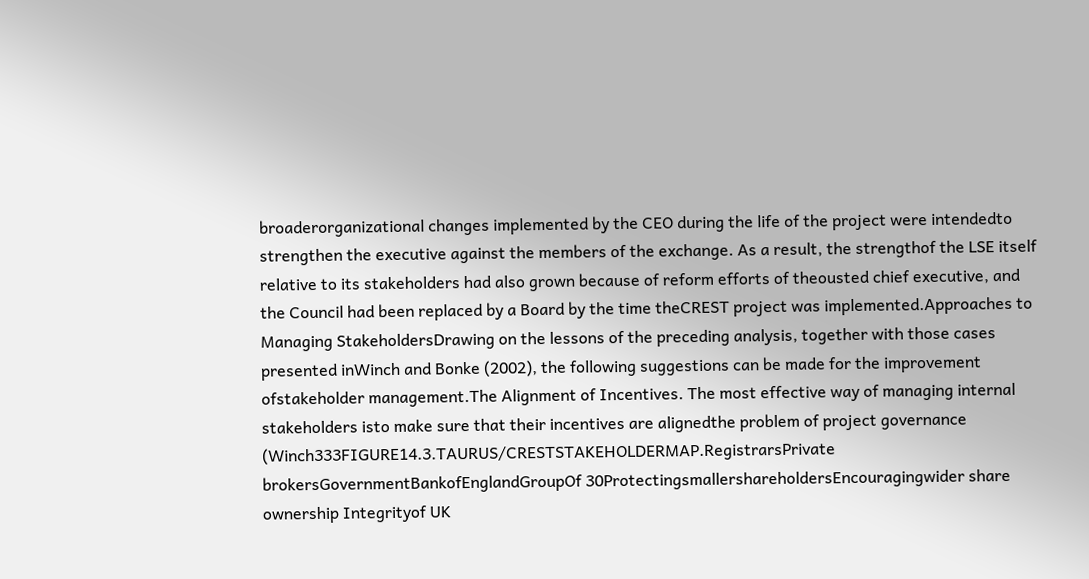broaderorganizational changes implemented by the CEO during the life of the project were intendedto strengthen the executive against the members of the exchange. As a result, the strengthof the LSE itself relative to its stakeholders had also grown because of reform efforts of theousted chief executive, and the Council had been replaced by a Board by the time theCREST project was implemented.Approaches to Managing StakeholdersDrawing on the lessons of the preceding analysis, together with those cases presented inWinch and Bonke (2002), the following suggestions can be made for the improvement ofstakeholder management.The Alignment of Incentives. The most effective way of managing internal stakeholders isto make sure that their incentives are alignedthe problem of project governance (Winch333FIGURE14.3.TAURUS/CRESTSTAKEHOLDERMAP.RegistrarsPrivate brokersGovernmentBankofEnglandGroupOf 30ProtectingsmallershareholdersEncouragingwider share ownership Integrityof UK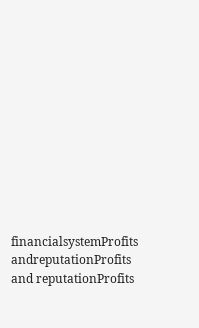financialsystemProfits andreputationProfits and reputationProfits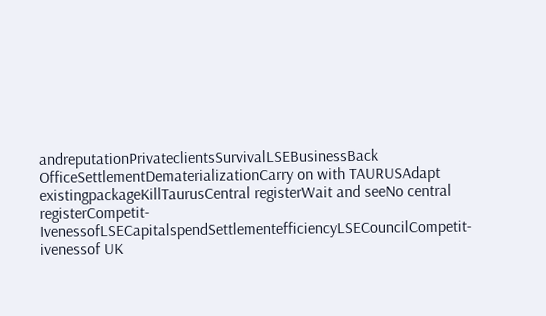andreputationPrivateclientsSurvivalLSEBusinessBack OfficeSettlementDematerializationCarry on with TAURUSAdapt existingpackageKillTaurusCentral registerWait and seeNo central registerCompetit-IvenessofLSECapitalspendSettlementefficiencyLSECouncilCompetit-ivenessof UK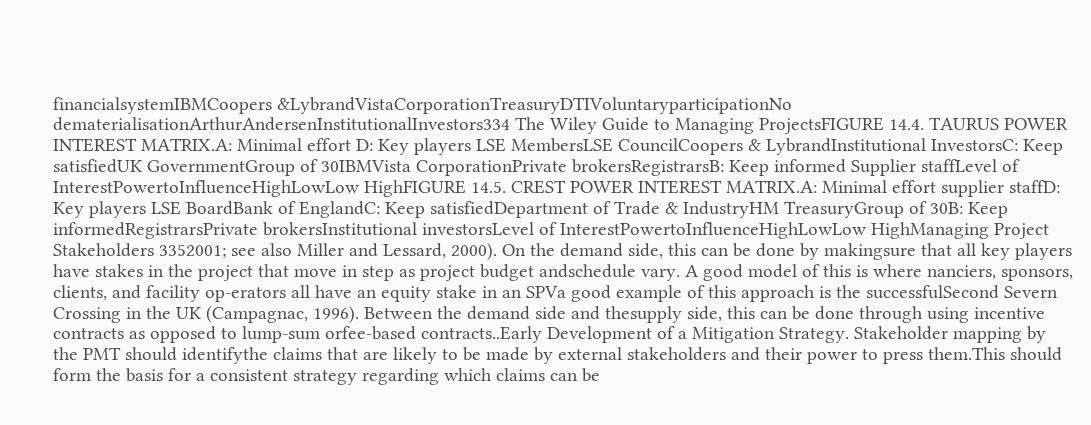financialsystemIBMCoopers &LybrandVistaCorporationTreasuryDTIVoluntaryparticipationNo dematerialisationArthurAndersenInstitutionalInvestors334 The Wiley Guide to Managing ProjectsFIGURE 14.4. TAURUS POWER INTEREST MATRIX.A: Minimal effort D: Key players LSE MembersLSE CouncilCoopers & LybrandInstitutional InvestorsC: Keep satisfiedUK GovernmentGroup of 30IBMVista CorporationPrivate brokersRegistrarsB: Keep informed Supplier staffLevel of InterestPowertoInfluenceHighLowLow HighFIGURE 14.5. CREST POWER INTEREST MATRIX.A: Minimal effort supplier staffD: Key players LSE BoardBank of EnglandC: Keep satisfiedDepartment of Trade & IndustryHM TreasuryGroup of 30B: Keep informedRegistrarsPrivate brokersInstitutional investorsLevel of InterestPowertoInfluenceHighLowLow HighManaging Project Stakeholders 3352001; see also Miller and Lessard, 2000). On the demand side, this can be done by makingsure that all key players have stakes in the project that move in step as project budget andschedule vary. A good model of this is where nanciers, sponsors, clients, and facility op-erators all have an equity stake in an SPVa good example of this approach is the successfulSecond Severn Crossing in the UK (Campagnac, 1996). Between the demand side and thesupply side, this can be done through using incentive contracts as opposed to lump-sum orfee-based contracts..Early Development of a Mitigation Strategy. Stakeholder mapping by the PMT should identifythe claims that are likely to be made by external stakeholders and their power to press them.This should form the basis for a consistent strategy regarding which claims can be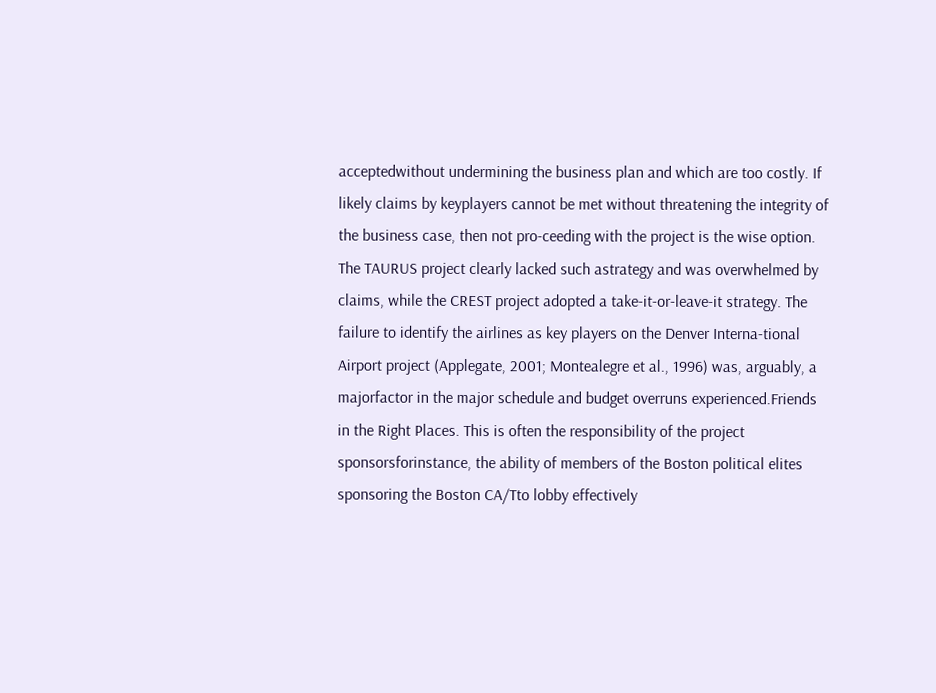acceptedwithout undermining the business plan and which are too costly. If likely claims by keyplayers cannot be met without threatening the integrity of the business case, then not pro-ceeding with the project is the wise option. The TAURUS project clearly lacked such astrategy and was overwhelmed by claims, while the CREST project adopted a take-it-or-leave-it strategy. The failure to identify the airlines as key players on the Denver Interna-tional Airport project (Applegate, 2001; Montealegre et al., 1996) was, arguably, a majorfactor in the major schedule and budget overruns experienced.Friends in the Right Places. This is often the responsibility of the project sponsorsforinstance, the ability of members of the Boston political elites sponsoring the Boston CA/Tto lobby effectively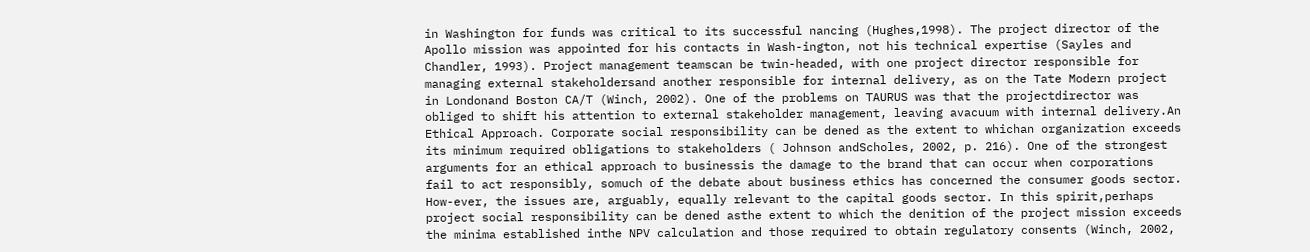in Washington for funds was critical to its successful nancing (Hughes,1998). The project director of the Apollo mission was appointed for his contacts in Wash-ington, not his technical expertise (Sayles and Chandler, 1993). Project management teamscan be twin-headed, with one project director responsible for managing external stakeholdersand another responsible for internal delivery, as on the Tate Modern project in Londonand Boston CA/T (Winch, 2002). One of the problems on TAURUS was that the projectdirector was obliged to shift his attention to external stakeholder management, leaving avacuum with internal delivery.An Ethical Approach. Corporate social responsibility can be dened as the extent to whichan organization exceeds its minimum required obligations to stakeholders ( Johnson andScholes, 2002, p. 216). One of the strongest arguments for an ethical approach to businessis the damage to the brand that can occur when corporations fail to act responsibly, somuch of the debate about business ethics has concerned the consumer goods sector. How-ever, the issues are, arguably, equally relevant to the capital goods sector. In this spirit,perhaps project social responsibility can be dened asthe extent to which the denition of the project mission exceeds the minima established inthe NPV calculation and those required to obtain regulatory consents (Winch, 2002,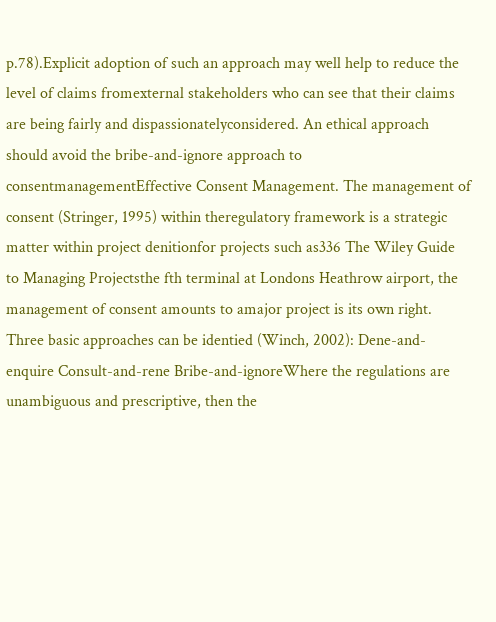p.78).Explicit adoption of such an approach may well help to reduce the level of claims fromexternal stakeholders who can see that their claims are being fairly and dispassionatelyconsidered. An ethical approach should avoid the bribe-and-ignore approach to consentmanagementEffective Consent Management. The management of consent (Stringer, 1995) within theregulatory framework is a strategic matter within project denitionfor projects such as336 The Wiley Guide to Managing Projectsthe fth terminal at Londons Heathrow airport, the management of consent amounts to amajor project is its own right. Three basic approaches can be identied (Winch, 2002): Dene-and-enquire Consult-and-rene Bribe-and-ignoreWhere the regulations are unambiguous and prescriptive, then the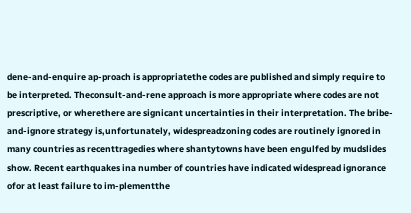dene-and-enquire ap-proach is appropriatethe codes are published and simply require to be interpreted. Theconsult-and-rene approach is more appropriate where codes are not prescriptive, or wherethere are signicant uncertainties in their interpretation. The bribe-and-ignore strategy is,unfortunately, widespreadzoning codes are routinely ignored in many countries as recenttragedies where shantytowns have been engulfed by mudslides show. Recent earthquakes ina number of countries have indicated widespread ignorance ofor at least failure to im-plementthe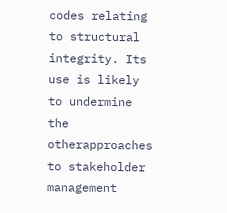codes relating to structural integrity. Its use is likely to undermine the otherapproaches to stakeholder management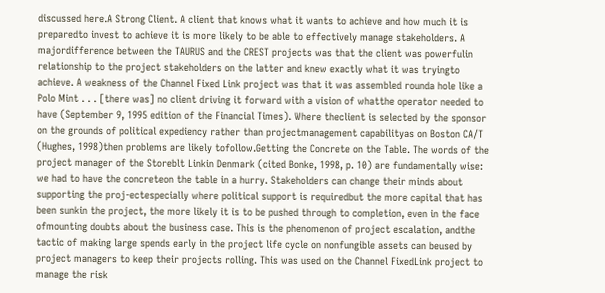discussed here.A Strong Client. A client that knows what it wants to achieve and how much it is preparedto invest to achieve it is more likely to be able to effectively manage stakeholders. A majordifference between the TAURUS and the CREST projects was that the client was powerfulin relationship to the project stakeholders on the latter and knew exactly what it was tryingto achieve. A weakness of the Channel Fixed Link project was that it was assembled rounda hole like a Polo Mint . . . [there was] no client driving it forward with a vision of whatthe operator needed to have (September 9, 1995 edition of the Financial Times). Where theclient is selected by the sponsor on the grounds of political expediency rather than projectmanagement capabilityas on Boston CA/T (Hughes, 1998)then problems are likely tofollow.Getting the Concrete on the Table. The words of the project manager of the Storeblt Linkin Denmark (cited Bonke, 1998, p. 10) are fundamentally wise: we had to have the concreteon the table in a hurry. Stakeholders can change their minds about supporting the proj-ectespecially where political support is requiredbut the more capital that has been sunkin the project, the more likely it is to be pushed through to completion, even in the face ofmounting doubts about the business case. This is the phenomenon of project escalation, andthe tactic of making large spends early in the project life cycle on nonfungible assets can beused by project managers to keep their projects rolling. This was used on the Channel FixedLink project to manage the risk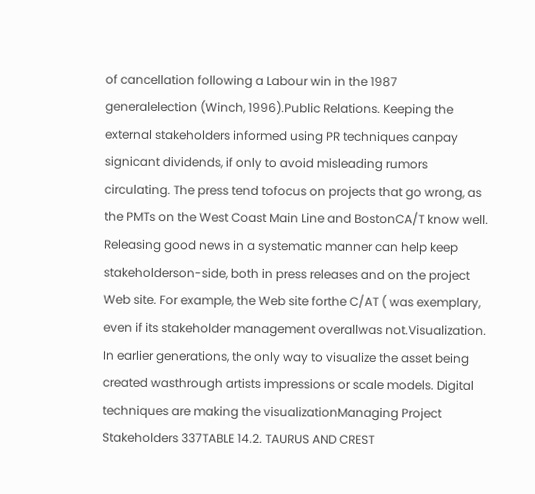of cancellation following a Labour win in the 1987 generalelection (Winch, 1996).Public Relations. Keeping the external stakeholders informed using PR techniques canpay signicant dividends, if only to avoid misleading rumors circulating. The press tend tofocus on projects that go wrong, as the PMTs on the West Coast Main Line and BostonCA/T know well. Releasing good news in a systematic manner can help keep stakeholderson-side, both in press releases and on the project Web site. For example, the Web site forthe C/AT ( was exemplary, even if its stakeholder management overallwas not.Visualization. In earlier generations, the only way to visualize the asset being created wasthrough artists impressions or scale models. Digital techniques are making the visualizationManaging Project Stakeholders 337TABLE 14.2. TAURUS AND CREST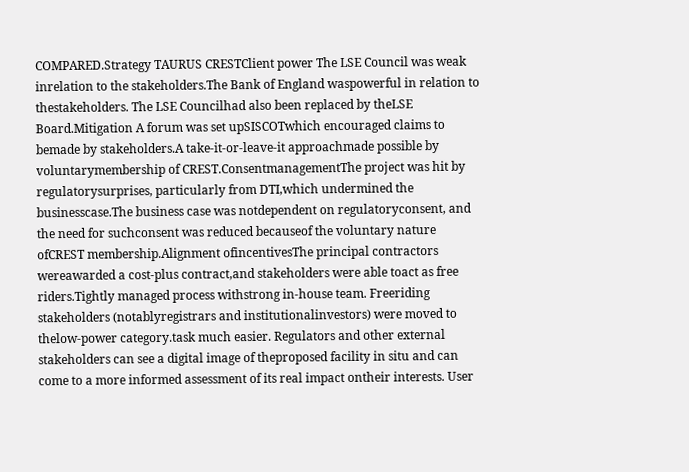COMPARED.Strategy TAURUS CRESTClient power The LSE Council was weak inrelation to the stakeholders.The Bank of England waspowerful in relation to thestakeholders. The LSE Councilhad also been replaced by theLSE Board.Mitigation A forum was set upSISCOTwhich encouraged claims to bemade by stakeholders.A take-it-or-leave-it approachmade possible by voluntarymembership of CREST.ConsentmanagementThe project was hit by regulatorysurprises, particularly from DTI,which undermined the businesscase.The business case was notdependent on regulatoryconsent, and the need for suchconsent was reduced becauseof the voluntary nature ofCREST membership.Alignment ofincentivesThe principal contractors wereawarded a cost-plus contract,and stakeholders were able toact as free riders.Tightly managed process withstrong in-house team. Freeriding stakeholders (notablyregistrars and institutionalinvestors) were moved to thelow-power category.task much easier. Regulators and other external stakeholders can see a digital image of theproposed facility in situ and can come to a more informed assessment of its real impact ontheir interests. User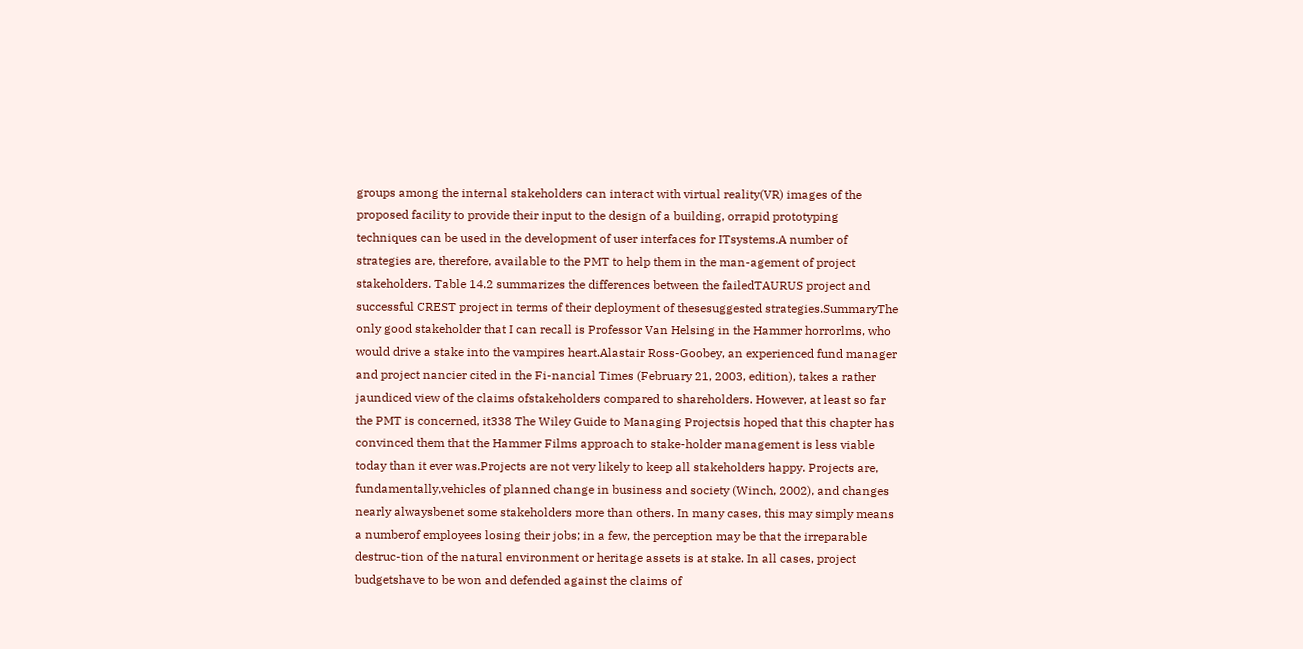groups among the internal stakeholders can interact with virtual reality(VR) images of the proposed facility to provide their input to the design of a building, orrapid prototyping techniques can be used in the development of user interfaces for ITsystems.A number of strategies are, therefore, available to the PMT to help them in the man-agement of project stakeholders. Table 14.2 summarizes the differences between the failedTAURUS project and successful CREST project in terms of their deployment of thesesuggested strategies.SummaryThe only good stakeholder that I can recall is Professor Van Helsing in the Hammer horrorlms, who would drive a stake into the vampires heart.Alastair Ross-Goobey, an experienced fund manager and project nancier cited in the Fi-nancial Times (February 21, 2003, edition), takes a rather jaundiced view of the claims ofstakeholders compared to shareholders. However, at least so far the PMT is concerned, it338 The Wiley Guide to Managing Projectsis hoped that this chapter has convinced them that the Hammer Films approach to stake-holder management is less viable today than it ever was.Projects are not very likely to keep all stakeholders happy. Projects are, fundamentally,vehicles of planned change in business and society (Winch, 2002), and changes nearly alwaysbenet some stakeholders more than others. In many cases, this may simply means a numberof employees losing their jobs; in a few, the perception may be that the irreparable destruc-tion of the natural environment or heritage assets is at stake. In all cases, project budgetshave to be won and defended against the claims of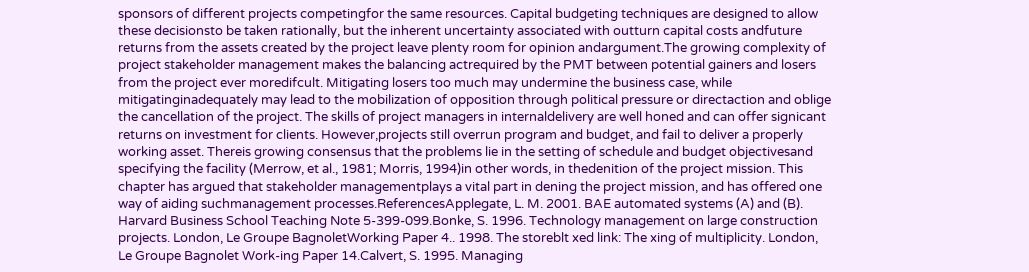sponsors of different projects competingfor the same resources. Capital budgeting techniques are designed to allow these decisionsto be taken rationally, but the inherent uncertainty associated with outturn capital costs andfuture returns from the assets created by the project leave plenty room for opinion andargument.The growing complexity of project stakeholder management makes the balancing actrequired by the PMT between potential gainers and losers from the project ever moredifcult. Mitigating losers too much may undermine the business case, while mitigatinginadequately may lead to the mobilization of opposition through political pressure or directaction and oblige the cancellation of the project. The skills of project managers in internaldelivery are well honed and can offer signicant returns on investment for clients. However,projects still overrun program and budget, and fail to deliver a properly working asset. Thereis growing consensus that the problems lie in the setting of schedule and budget objectivesand specifying the facility (Merrow, et al., 1981; Morris, 1994)in other words, in thedenition of the project mission. This chapter has argued that stakeholder managementplays a vital part in dening the project mission, and has offered one way of aiding suchmanagement processes.ReferencesApplegate, L. M. 2001. BAE automated systems (A) and (B). Harvard Business School Teaching Note 5-399-099.Bonke, S. 1996. Technology management on large construction projects. London, Le Groupe BagnoletWorking Paper 4.. 1998. The storeblt xed link: The xing of multiplicity. London, Le Groupe Bagnolet Work-ing Paper 14.Calvert, S. 1995. Managing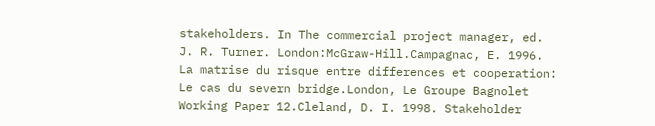stakeholders. In The commercial project manager, ed. J. R. Turner. London:McGraw-Hill.Campagnac, E. 1996. La matrise du risque entre differences et cooperation: Le cas du severn bridge.London, Le Groupe Bagnolet Working Paper 12.Cleland, D. I. 1998. Stakeholder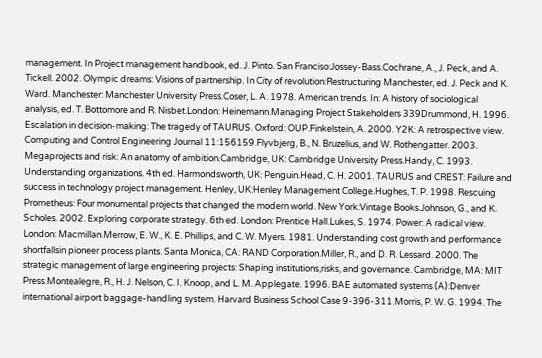management. In Project management handbook, ed. J. Pinto. San Franciso:Jossey-Bass.Cochrane, A., J. Peck, and A. Tickell. 2002. Olympic dreams: Visions of partnership. In City of revolution:Restructuring Manchester, ed. J. Peck and K. Ward. Manchester: Manchester University Press.Coser, L. A. 1978. American trends. In: A history of sociological analysis, ed. T. Bottomore and R. Nisbet.London: Heinemann.Managing Project Stakeholders 339Drummond, H. 1996. Escalation in decision-making: The tragedy of TAURUS. Oxford: OUP.Finkelstein, A. 2000. Y2K: A retrospective view. Computing and Control Engineering Journal 11:156159.Flyvbjerg, B., N. Bruzelius, and W. Rothengatter. 2003. Megaprojects and risk: An anatomy of ambition.Cambridge, UK: Cambridge University Press.Handy, C. 1993. Understanding organizations. 4th ed. Harmondsworth, UK: Penguin.Head, C. H. 2001. TAURUS and CREST: Failure and success in technology project management. Henley, UK:Henley Management College.Hughes, T. P. 1998. Rescuing Prometheus: Four monumental projects that changed the modern world. New York:Vintage Books.Johnson, G., and K. Scholes. 2002. Exploring corporate strategy. 6th ed. London: Prentice Hall.Lukes, S. 1974. Power: A radical view. London: Macmillan.Merrow, E. W., K. E. Phillips, and C. W. Myers. 1981. Understanding cost growth and performance shortfallsin pioneer process plants. Santa Monica, CA: RAND Corporation.Miller, R., and D. R. Lessard. 2000. The strategic management of large engineering projects: Shaping institutions,risks, and governance. Cambridge, MA: MIT Press.Montealegre, R., H. J. Nelson, C. I. Knoop, and L. M. Applegate. 1996. BAE automated systems (A):Denver international airport baggage-handling system. Harvard Business School Case 9-396-311.Morris, P. W. G. 1994. The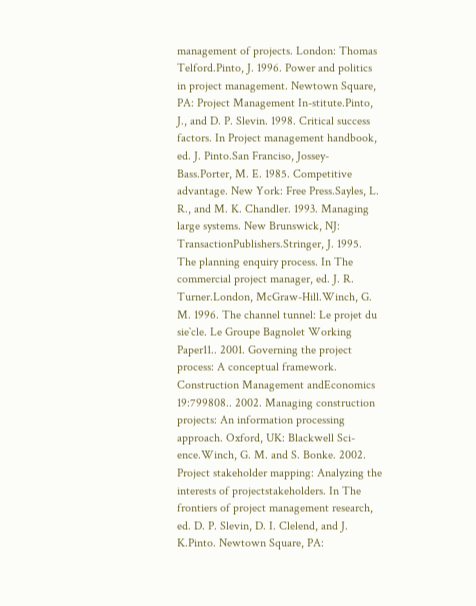management of projects. London: Thomas Telford.Pinto, J. 1996. Power and politics in project management. Newtown Square, PA: Project Management In-stitute.Pinto, J., and D. P. Slevin. 1998. Critical success factors. In Project management handbook, ed. J. Pinto.San Franciso, Jossey-Bass.Porter, M. E. 1985. Competitive advantage. New York: Free Press.Sayles, L. R., and M. K. Chandler. 1993. Managing large systems. New Brunswick, NJ: TransactionPublishers.Stringer, J. 1995. The planning enquiry process. In The commercial project manager, ed. J. R. Turner.London, McGraw-Hill.Winch, G. M. 1996. The channel tunnel: Le projet du sie`cle. Le Groupe Bagnolet Working Paper11.. 2001. Governing the project process: A conceptual framework. Construction Management andEconomics 19:799808.. 2002. Managing construction projects: An information processing approach. Oxford, UK: Blackwell Sci-ence.Winch, G. M. and S. Bonke. 2002. Project stakeholder mapping: Analyzing the interests of projectstakeholders. In The frontiers of project management research, ed. D. P. Slevin, D. I. Clelend, and J. K.Pinto. Newtown Square, PA: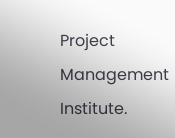Project Management Institute.